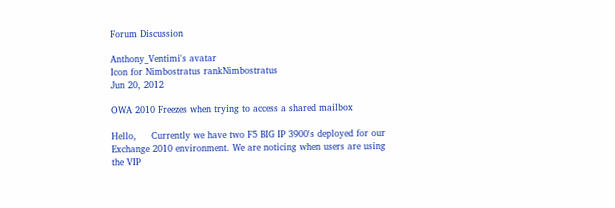Forum Discussion

Anthony_Ventimi's avatar
Icon for Nimbostratus rankNimbostratus
Jun 20, 2012

OWA 2010 Freezes when trying to access a shared mailbox

Hello,     Currently we have two F5 BIG IP 3900's deployed for our Exchange 2010 environment. We are noticing when users are using the VIP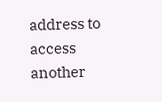address to access another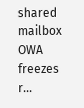shared mailbox OWA freezes r...